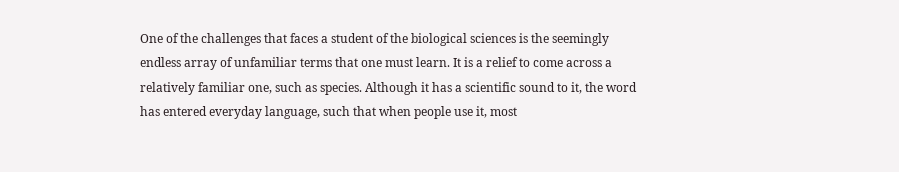One of the challenges that faces a student of the biological sciences is the seemingly endless array of unfamiliar terms that one must learn. It is a relief to come across a relatively familiar one, such as species. Although it has a scientific sound to it, the word has entered everyday language, such that when people use it, most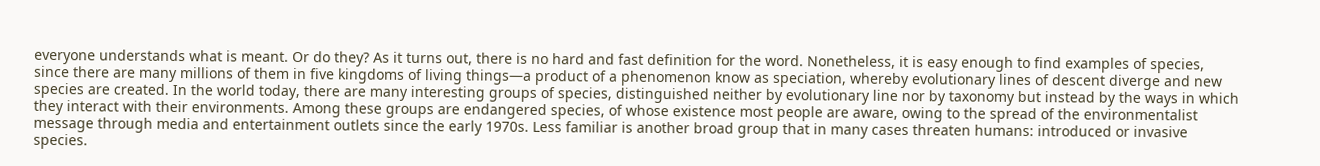everyone understands what is meant. Or do they? As it turns out, there is no hard and fast definition for the word. Nonetheless, it is easy enough to find examples of species, since there are many millions of them in five kingdoms of living things—a product of a phenomenon know as speciation, whereby evolutionary lines of descent diverge and new species are created. In the world today, there are many interesting groups of species, distinguished neither by evolutionary line nor by taxonomy but instead by the ways in which they interact with their environments. Among these groups are endangered species, of whose existence most people are aware, owing to the spread of the environmentalist message through media and entertainment outlets since the early 1970s. Less familiar is another broad group that in many cases threaten humans: introduced or invasive species.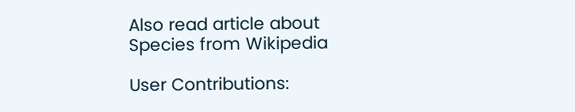Also read article about Species from Wikipedia

User Contributions: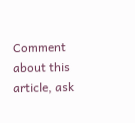Comment about this article, ask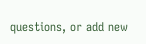questions, or add new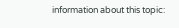information about this topic: